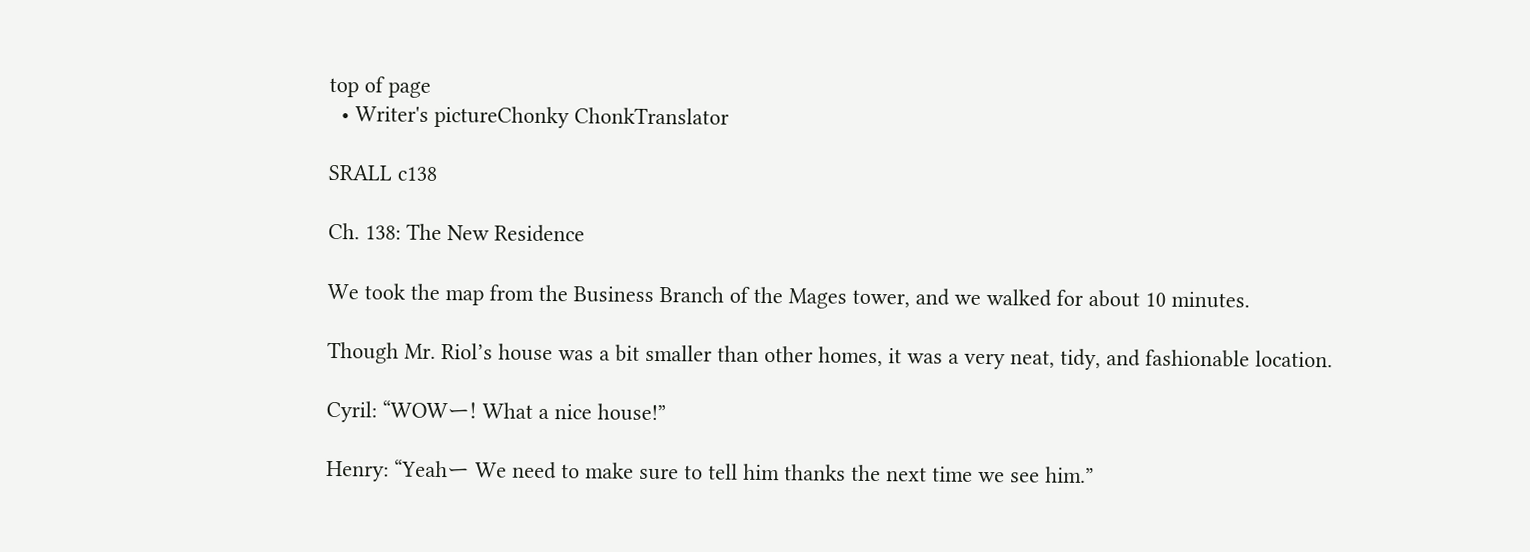top of page
  • Writer's pictureChonky ChonkTranslator

SRALL c138

Ch. 138: The New Residence

We took the map from the Business Branch of the Mages tower, and we walked for about 10 minutes.

Though Mr. Riol’s house was a bit smaller than other homes, it was a very neat, tidy, and fashionable location.

Cyril: “WOWー! What a nice house!”

Henry: “Yeahー We need to make sure to tell him thanks the next time we see him.”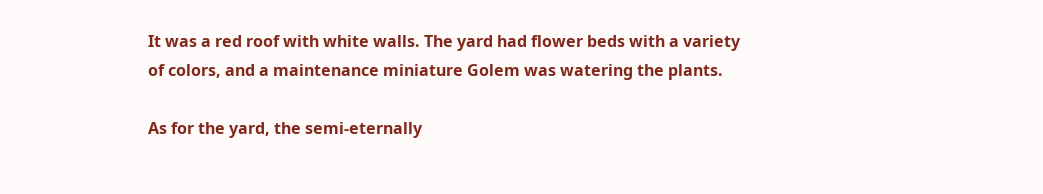It was a red roof with white walls. The yard had flower beds with a variety of colors, and a maintenance miniature Golem was watering the plants.

As for the yard, the semi-eternally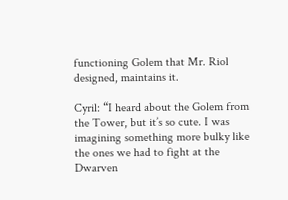functioning Golem that Mr. Riol designed, maintains it.

Cyril: “I heard about the Golem from the Tower, but it’s so cute. I was imagining something more bulky like the ones we had to fight at the Dwarven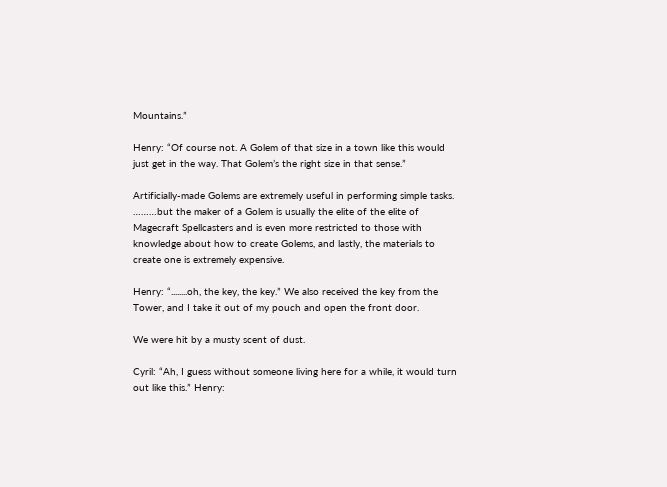Mountains.”

Henry: “Of course not. A Golem of that size in a town like this would just get in the way. That Golem’s the right size in that sense.”

Artificially-made Golems are extremely useful in performing simple tasks. ………but the maker of a Golem is usually the elite of the elite of Magecraft Spellcasters and is even more restricted to those with knowledge about how to create Golems, and lastly, the materials to create one is extremely expensive.

Henry: “........oh, the key, the key.” We also received the key from the Tower, and I take it out of my pouch and open the front door.

We were hit by a musty scent of dust.

Cyril: “Ah, I guess without someone living here for a while, it would turn out like this.” Henry: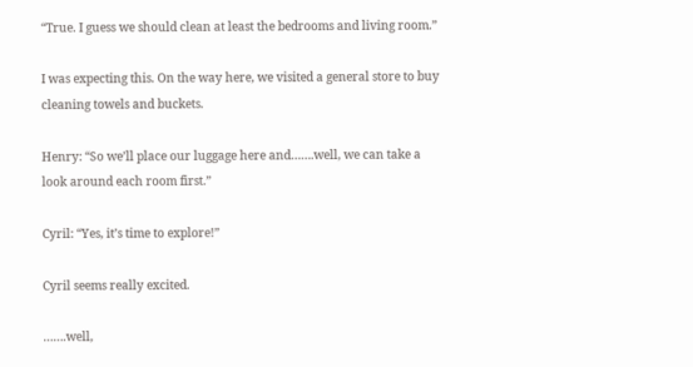“True. I guess we should clean at least the bedrooms and living room.”

I was expecting this. On the way here, we visited a general store to buy cleaning towels and buckets.

Henry: “So we’ll place our luggage here and…….well, we can take a look around each room first.”

Cyril: “Yes, it’s time to explore!”

Cyril seems really excited.

…….well,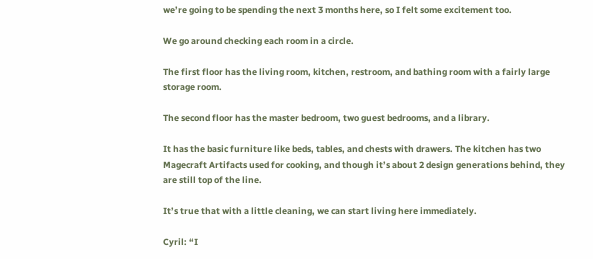we’re going to be spending the next 3 months here, so I felt some excitement too.

We go around checking each room in a circle.

The first floor has the living room, kitchen, restroom, and bathing room with a fairly large storage room.

The second floor has the master bedroom, two guest bedrooms, and a library.

It has the basic furniture like beds, tables, and chests with drawers. The kitchen has two Magecraft Artifacts used for cooking, and though it’s about 2 design generations behind, they are still top of the line.

It’s true that with a little cleaning, we can start living here immediately.

Cyril: “I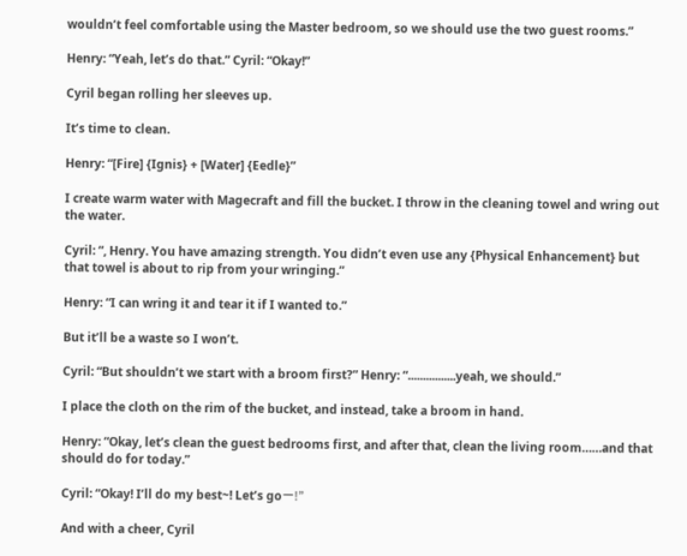wouldn’t feel comfortable using the Master bedroom, so we should use the two guest rooms.”

Henry: “Yeah, let’s do that.” Cyril: “Okay!”

Cyril began rolling her sleeves up.

It’s time to clean.

Henry: “[Fire] {Ignis} + [Water] {Eedle}”

I create warm water with Magecraft and fill the bucket. I throw in the cleaning towel and wring out the water.

Cyril: “, Henry. You have amazing strength. You didn’t even use any {Physical Enhancement} but that towel is about to rip from your wringing.”

Henry: “I can wring it and tear it if I wanted to.”

But it’ll be a waste so I won’t.

Cyril: “But shouldn’t we start with a broom first?” Henry: “................yeah, we should.”

I place the cloth on the rim of the bucket, and instead, take a broom in hand.

Henry: “Okay, let’s clean the guest bedrooms first, and after that, clean the living room……and that should do for today.”

Cyril: “Okay! I’ll do my best~! Let’s goー!”

And with a cheer, Cyril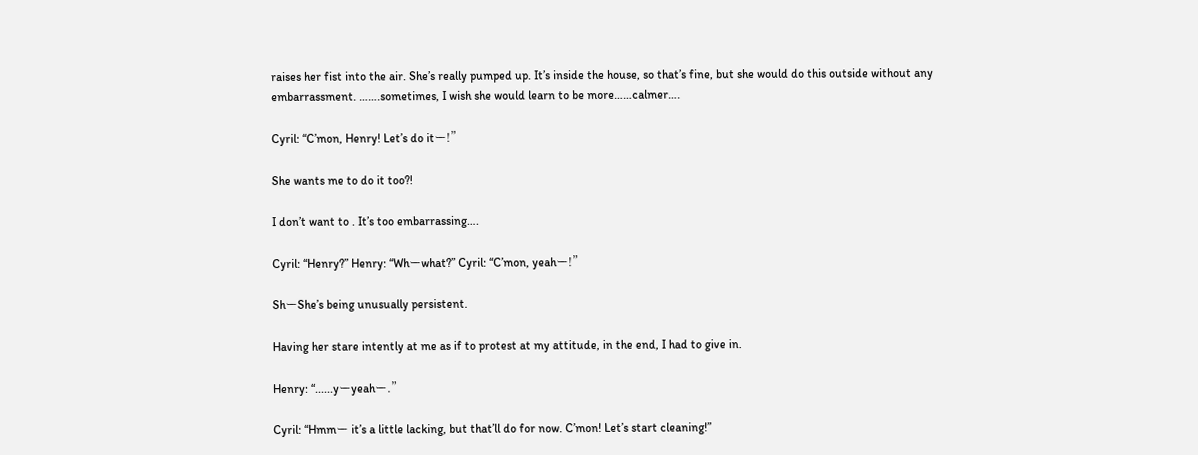raises her fist into the air. She’s really pumped up. It’s inside the house, so that’s fine, but she would do this outside without any embarrassment. …….sometimes, I wish she would learn to be more……calmer….

Cyril: “C’mon, Henry! Let’s do itー!”

She wants me to do it too?!

I don’t want to . It’s too embarrassing….

Cyril: “Henry?” Henry: “Whーwhat?” Cyril: “C’mon, yeahー!”

ShーShe’s being unusually persistent.

Having her stare intently at me as if to protest at my attitude, in the end, I had to give in.

Henry: “......yーyeahー.”

Cyril: “Hmmー it’s a little lacking, but that’ll do for now. C’mon! Let’s start cleaning!”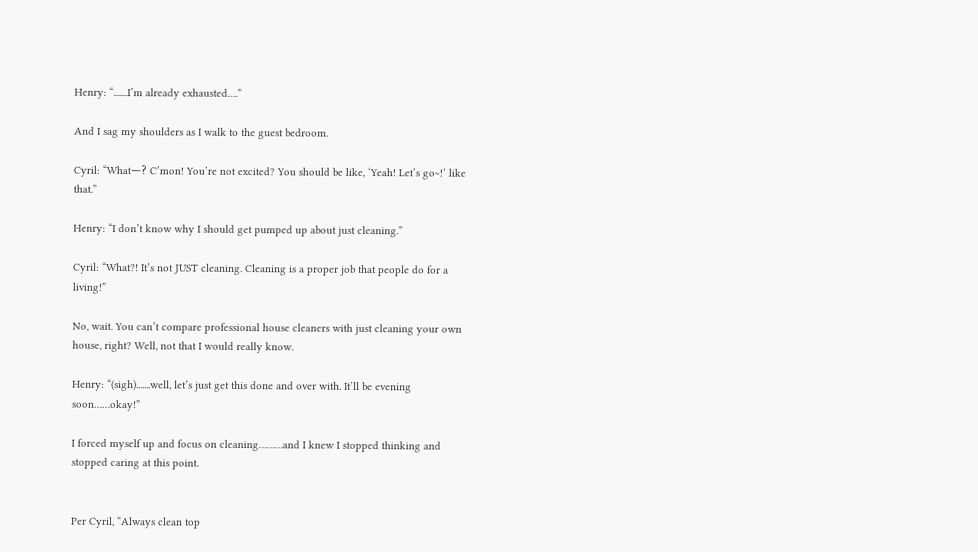Henry: “.......I’m already exhausted….”

And I sag my shoulders as I walk to the guest bedroom.

Cyril: “Whatー? C’mon! You’re not excited? You should be like, ‘Yeah! Let’s go~!’ like that.”

Henry: “I don’t know why I should get pumped up about just cleaning.”

Cyril: “What?! It’s not JUST cleaning. Cleaning is a proper job that people do for a living!”

No, wait. You can’t compare professional house cleaners with just cleaning your own house, right? Well, not that I would really know.

Henry: “(sigh).......well, let’s just get this done and over with. It’ll be evening soon……okay!”

I forced myself up and focus on cleaning………and I knew I stopped thinking and stopped caring at this point.


Per Cyril, “Always clean top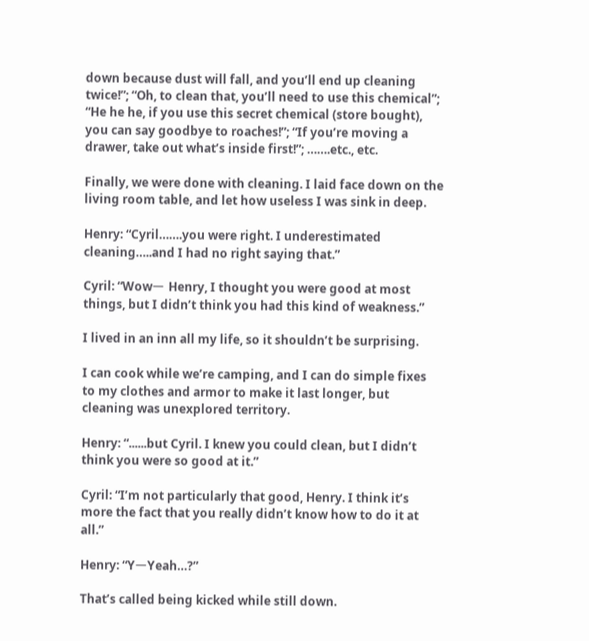down because dust will fall, and you’ll end up cleaning twice!”; “Oh, to clean that, you’ll need to use this chemical”; “He he he, if you use this secret chemical (store bought), you can say goodbye to roaches!”; “If you’re moving a drawer, take out what’s inside first!”; …….etc., etc.

Finally, we were done with cleaning. I laid face down on the living room table, and let how useless I was sink in deep.

Henry: “Cyril…….you were right. I underestimated cleaning…..and I had no right saying that.”

Cyril: “Wowー Henry, I thought you were good at most things, but I didn’t think you had this kind of weakness.”

I lived in an inn all my life, so it shouldn’t be surprising.

I can cook while we’re camping, and I can do simple fixes to my clothes and armor to make it last longer, but cleaning was unexplored territory.

Henry: “......but Cyril. I knew you could clean, but I didn’t think you were so good at it.”

Cyril: “I’m not particularly that good, Henry. I think it’s more the fact that you really didn’t know how to do it at all.”

Henry: “YーYeah…?”

That’s called being kicked while still down.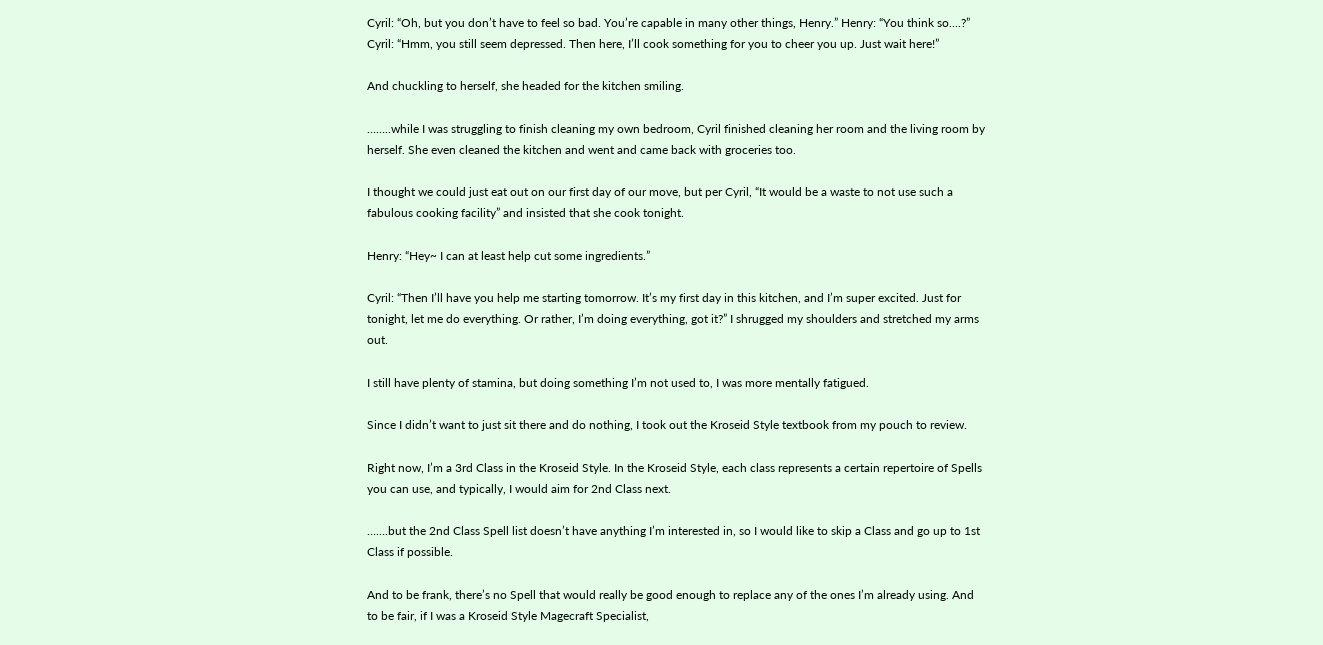Cyril: “Oh, but you don’t have to feel so bad. You’re capable in many other things, Henry.” Henry: “You think so….?” Cyril: “Hmm, you still seem depressed. Then here, I’ll cook something for you to cheer you up. Just wait here!”

And chuckling to herself, she headed for the kitchen smiling.

……..while I was struggling to finish cleaning my own bedroom, Cyril finished cleaning her room and the living room by herself. She even cleaned the kitchen and went and came back with groceries too.

I thought we could just eat out on our first day of our move, but per Cyril, “It would be a waste to not use such a fabulous cooking facility” and insisted that she cook tonight.

Henry: “Hey~ I can at least help cut some ingredients.”

Cyril: “Then I’ll have you help me starting tomorrow. It’s my first day in this kitchen, and I’m super excited. Just for tonight, let me do everything. Or rather, I’m doing everything, got it?” I shrugged my shoulders and stretched my arms out.

I still have plenty of stamina, but doing something I’m not used to, I was more mentally fatigued.

Since I didn’t want to just sit there and do nothing, I took out the Kroseid Style textbook from my pouch to review.

Right now, I’m a 3rd Class in the Kroseid Style. In the Kroseid Style, each class represents a certain repertoire of Spells you can use, and typically, I would aim for 2nd Class next.

…….but the 2nd Class Spell list doesn’t have anything I’m interested in, so I would like to skip a Class and go up to 1st Class if possible.

And to be frank, there’s no Spell that would really be good enough to replace any of the ones I’m already using. And to be fair, if I was a Kroseid Style Magecraft Specialist,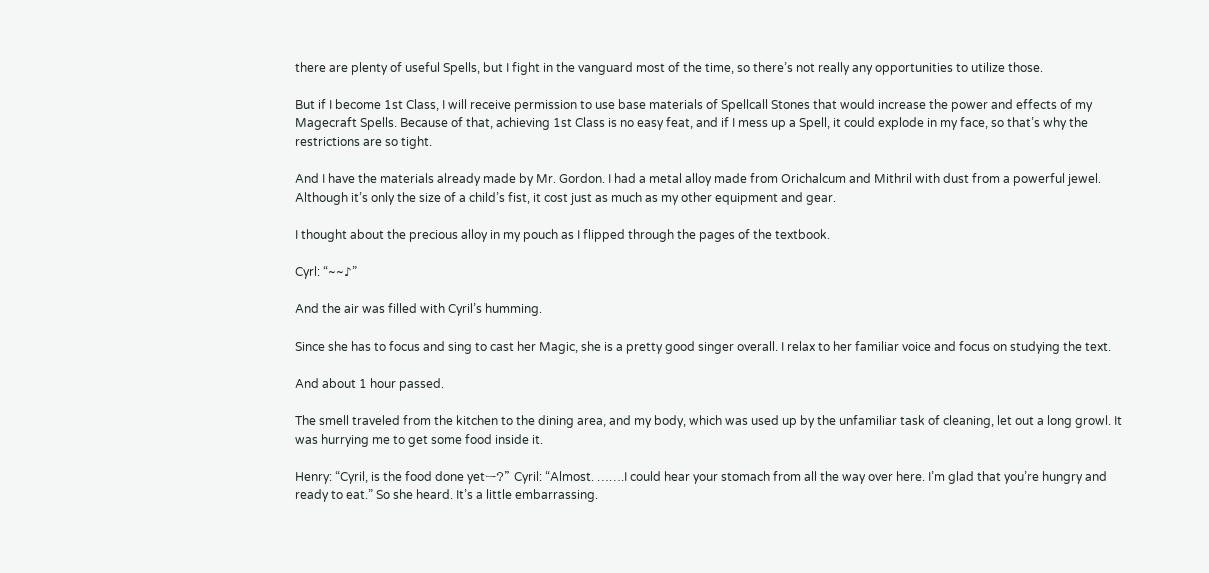there are plenty of useful Spells, but I fight in the vanguard most of the time, so there’s not really any opportunities to utilize those.

But if I become 1st Class, I will receive permission to use base materials of Spellcall Stones that would increase the power and effects of my Magecraft Spells. Because of that, achieving 1st Class is no easy feat, and if I mess up a Spell, it could explode in my face, so that’s why the restrictions are so tight.

And I have the materials already made by Mr. Gordon. I had a metal alloy made from Orichalcum and Mithril with dust from a powerful jewel. Although it’s only the size of a child’s fist, it cost just as much as my other equipment and gear.

I thought about the precious alloy in my pouch as I flipped through the pages of the textbook.

Cyrl: “~~♪”

And the air was filled with Cyril’s humming.

Since she has to focus and sing to cast her Magic, she is a pretty good singer overall. I relax to her familiar voice and focus on studying the text.

And about 1 hour passed.

The smell traveled from the kitchen to the dining area, and my body, which was used up by the unfamiliar task of cleaning, let out a long growl. It was hurrying me to get some food inside it.

Henry: “Cyril, is the food done yetー?” Cyril: “Almost. …….I could hear your stomach from all the way over here. I’m glad that you’re hungry and ready to eat.” So she heard. It’s a little embarrassing.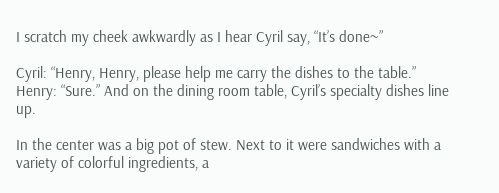I scratch my cheek awkwardly as I hear Cyril say, “It’s done~”

Cyril: “Henry, Henry, please help me carry the dishes to the table.” Henry: “Sure.” And on the dining room table, Cyril’s specialty dishes line up.

In the center was a big pot of stew. Next to it were sandwiches with a variety of colorful ingredients, a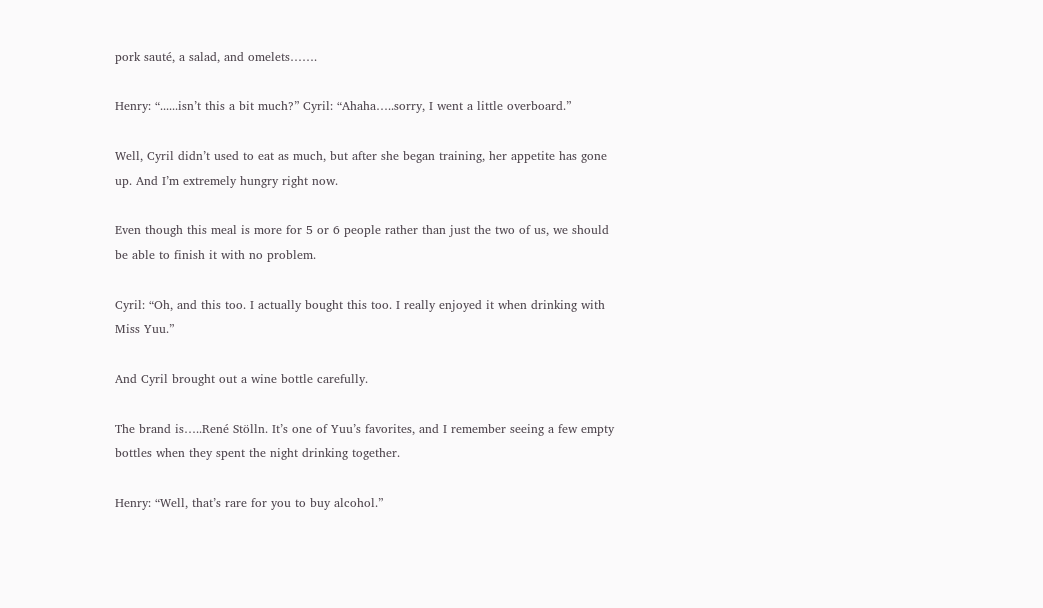pork sauté, a salad, and omelets…….

Henry: “......isn’t this a bit much?” Cyril: “Ahaha…..sorry, I went a little overboard.”

Well, Cyril didn’t used to eat as much, but after she began training, her appetite has gone up. And I’m extremely hungry right now.

Even though this meal is more for 5 or 6 people rather than just the two of us, we should be able to finish it with no problem.

Cyril: “Oh, and this too. I actually bought this too. I really enjoyed it when drinking with Miss Yuu.”

And Cyril brought out a wine bottle carefully.

The brand is…..René Stölln. It’s one of Yuu’s favorites, and I remember seeing a few empty bottles when they spent the night drinking together.

Henry: “Well, that’s rare for you to buy alcohol.”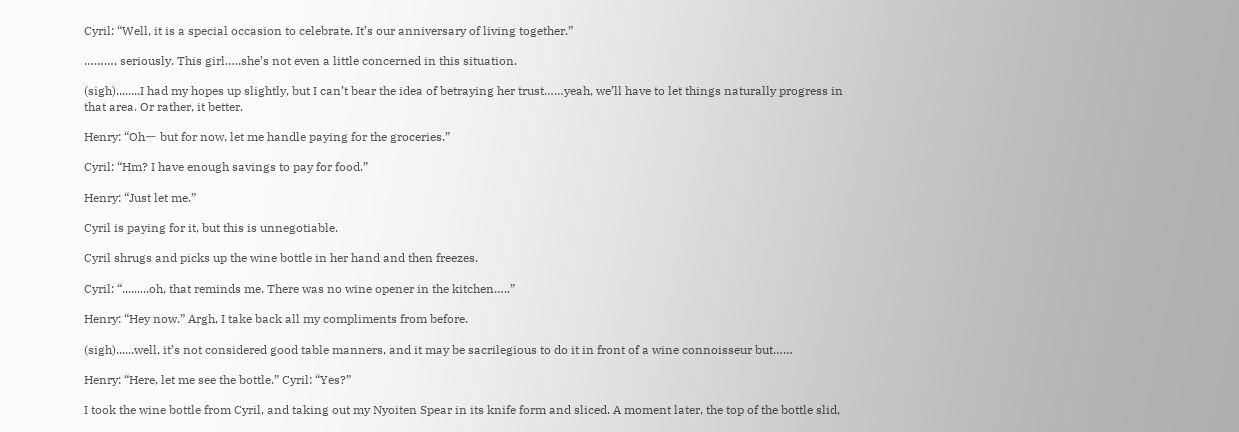Cyril: “Well, it is a special occasion to celebrate. It’s our anniversary of living together.”

………, seriously. This girl…..she’s not even a little concerned in this situation.

(sigh)........I had my hopes up slightly, but I can’t bear the idea of betraying her trust……yeah, we’ll have to let things naturally progress in that area. Or rather, it better.

Henry: “Ohー but for now, let me handle paying for the groceries.”

Cyril: “Hm? I have enough savings to pay for food.”

Henry: “Just let me.”

Cyril is paying for it, but this is unnegotiable.

Cyril shrugs and picks up the wine bottle in her hand and then freezes.

Cyril: “.........oh, that reminds me. There was no wine opener in the kitchen…..”

Henry: “Hey now.” Argh, I take back all my compliments from before.

(sigh)......well, it’s not considered good table manners, and it may be sacrilegious to do it in front of a wine connoisseur but……

Henry: “Here, let me see the bottle.” Cyril: “Yes?”

I took the wine bottle from Cyril, and taking out my Nyoiten Spear in its knife form and sliced. A moment later, the top of the bottle slid,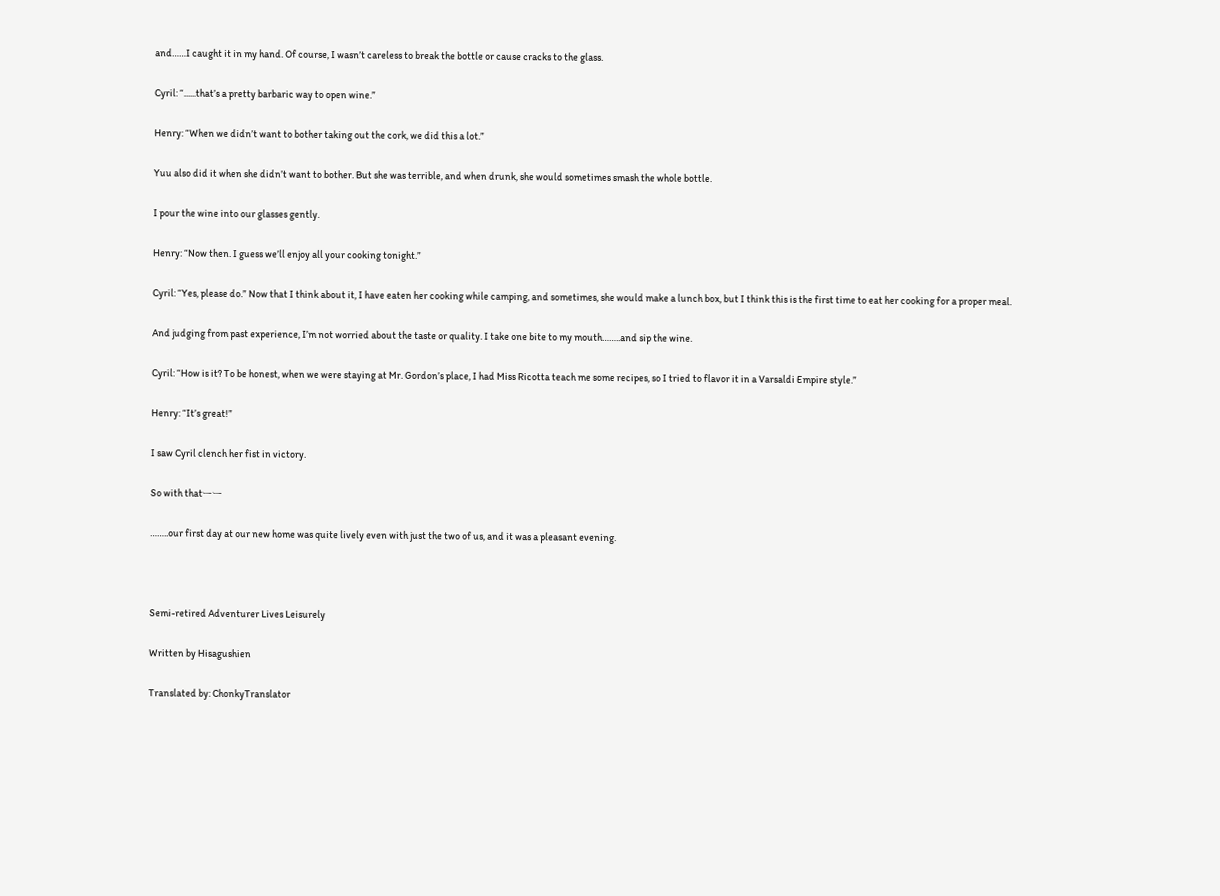and……I caught it in my hand. Of course, I wasn’t careless to break the bottle or cause cracks to the glass.

Cyril: “......that’s a pretty barbaric way to open wine.”

Henry: “When we didn’t want to bother taking out the cork, we did this a lot.”

Yuu also did it when she didn’t want to bother. But she was terrible, and when drunk, she would sometimes smash the whole bottle.

I pour the wine into our glasses gently.

Henry: “Now then. I guess we’ll enjoy all your cooking tonight.”

Cyril: “Yes, please do.” Now that I think about it, I have eaten her cooking while camping, and sometimes, she would make a lunch box, but I think this is the first time to eat her cooking for a proper meal.

And judging from past experience, I’m not worried about the taste or quality. I take one bite to my mouth……..and sip the wine.

Cyril: “How is it? To be honest, when we were staying at Mr. Gordon’s place, I had Miss Ricotta teach me some recipes, so I tried to flavor it in a Varsaldi Empire style.”

Henry: “It’s great!”

I saw Cyril clench her fist in victory.

So with thatーー

……..our first day at our new home was quite lively even with just the two of us, and it was a pleasant evening.



Semi-retired Adventurer Lives Leisurely

Written by Hisagushien

Translated by: ChonkyTranslator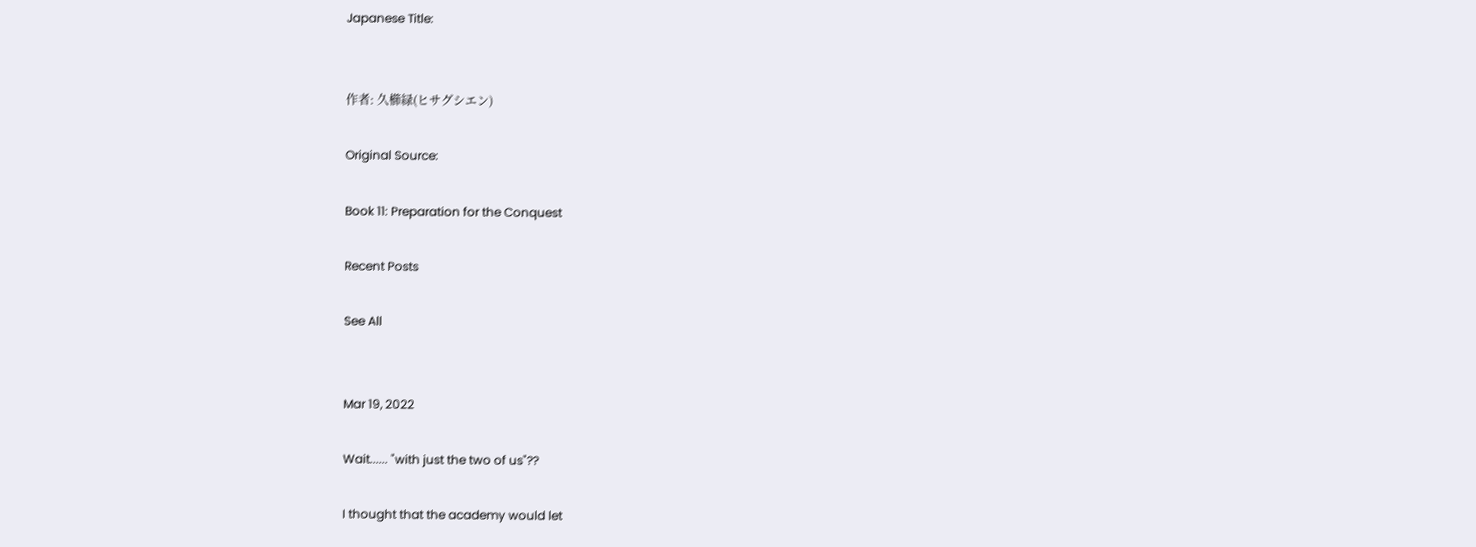Japanese Title:


作者: 久櫛緑(ヒサグシエン)

Original Source:

Book 11: Preparation for the Conquest

Recent Posts

See All


Mar 19, 2022

Wait...... "with just the two of us"??

I thought that the academy would let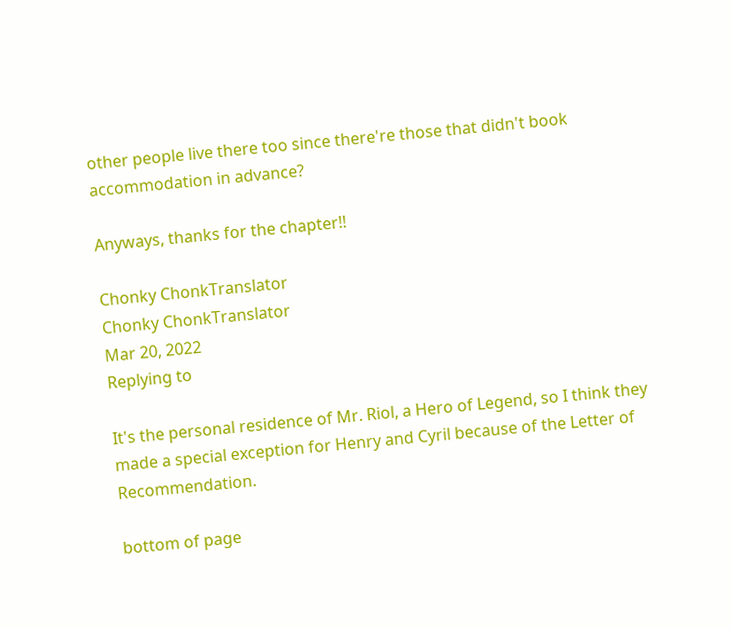other people live there too since there're those that didn't book accommodation in advance?

Anyways, thanks for the chapter!!

Chonky ChonkTranslator
Chonky ChonkTranslator
Mar 20, 2022
Replying to

It's the personal residence of Mr. Riol, a Hero of Legend, so I think they made a special exception for Henry and Cyril because of the Letter of Recommendation.

bottom of page